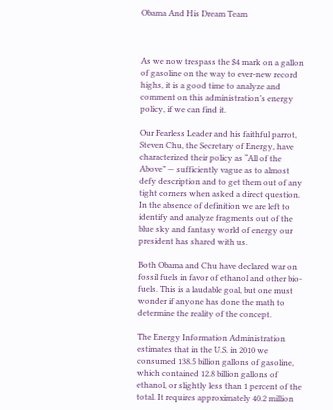Obama And His Dream Team



As we now trespass the $4 mark on a gallon of gasoline on the way to ever-new record highs, it is a good time to analyze and comment on this administration’s energy policy, if we can find it.

Our Fearless Leader and his faithful parrot, Steven Chu, the Secretary of Energy, have characterized their policy as “All of the Above” — sufficiently vague as to almost defy description and to get them out of any tight corners when asked a direct question. In the absence of definition we are left to identify and analyze fragments out of the blue sky and fantasy world of energy our president has shared with us.

Both Obama and Chu have declared war on fossil fuels in favor of ethanol and other bio-fuels. This is a laudable goal, but one must wonder if anyone has done the math to determine the reality of the concept.

The Energy Information Administration estimates that in the U.S. in 2010 we consumed 138.5 billion gallons of gasoline, which contained 12.8 billion gallons of ethanol, or slightly less than 1 percent of the total. It requires approximately 40.2 million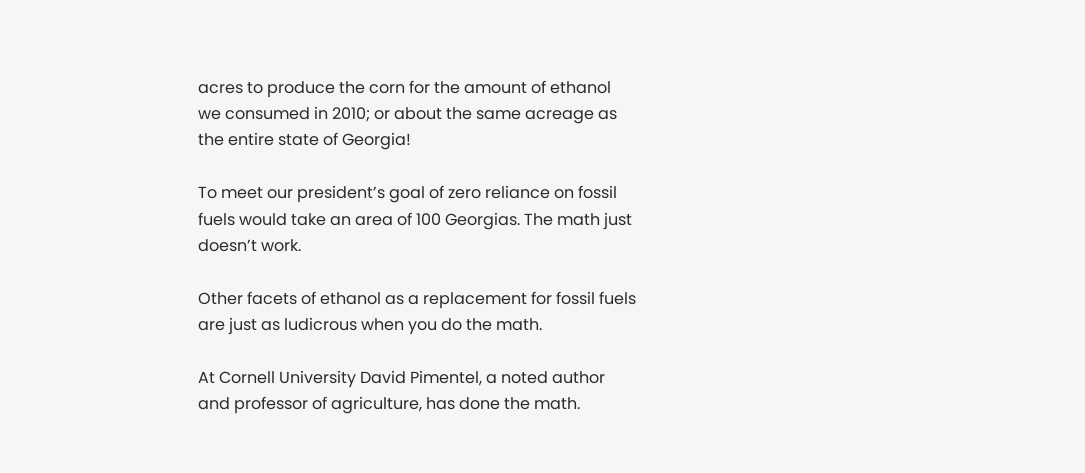acres to produce the corn for the amount of ethanol we consumed in 2010; or about the same acreage as the entire state of Georgia!

To meet our president’s goal of zero reliance on fossil fuels would take an area of 100 Georgias. The math just doesn’t work.

Other facets of ethanol as a replacement for fossil fuels are just as ludicrous when you do the math.

At Cornell University David Pimentel, a noted author and professor of agriculture, has done the math.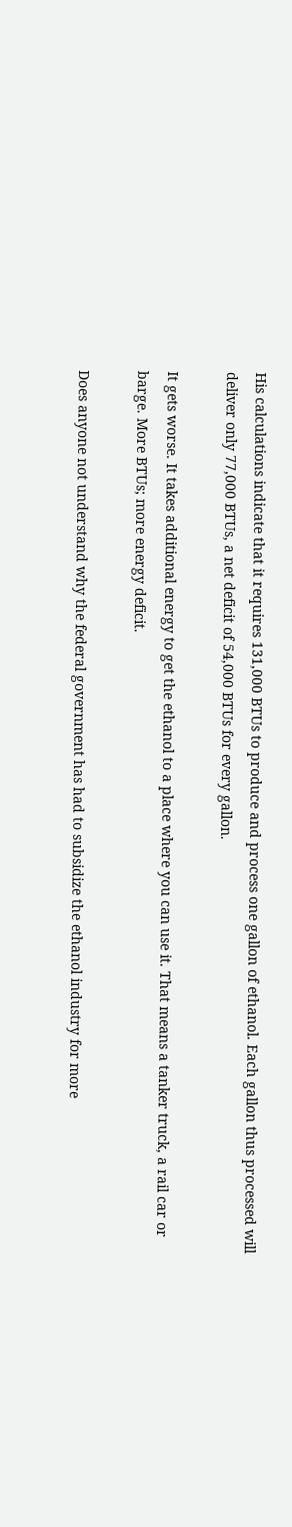His calculations indicate that it requires 131,000 BTUs to produce and process one gallon of ethanol. Each gallon thus processed will deliver only 77,000 BTUs, a net deficit of 54,000 BTUs for every gallon.

It gets worse. It takes additional energy to get the ethanol to a place where you can use it. That means a tanker truck, a rail car or barge. More BTUs; more energy deficit.

Does anyone not understand why the federal government has had to subsidize the ethanol industry for more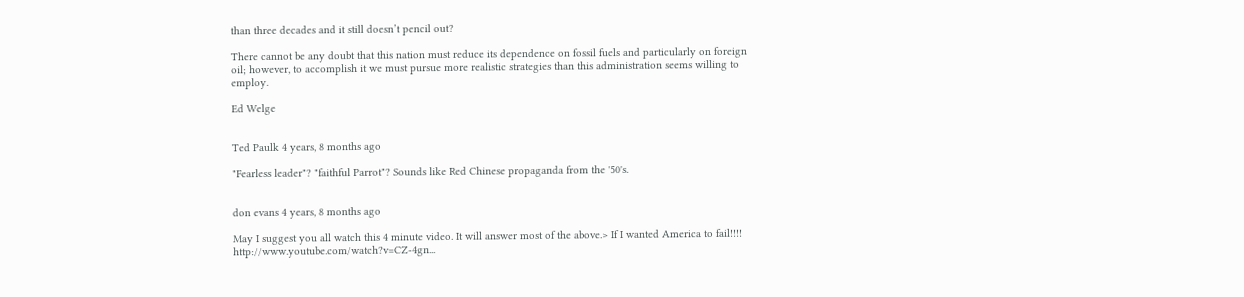than three decades and it still doesn’t pencil out?

There cannot be any doubt that this nation must reduce its dependence on fossil fuels and particularly on foreign oil; however, to accomplish it we must pursue more realistic strategies than this administration seems willing to employ.

Ed Welge


Ted Paulk 4 years, 8 months ago

"Fearless leader"? "faithful Parrot"? Sounds like Red Chinese propaganda from the '50's.


don evans 4 years, 8 months ago

May I suggest you all watch this 4 minute video. It will answer most of the above.> If I wanted America to fail!!!! http://www.youtube.com/watch?v=CZ-4gn...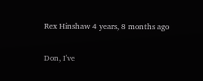Rex Hinshaw 4 years, 8 months ago

Don, I've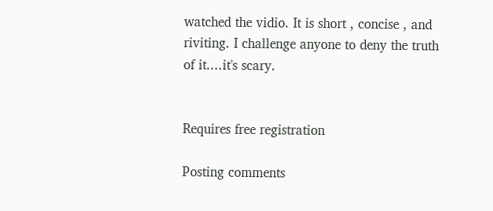watched the vidio. It is short , concise , and riviting. I challenge anyone to deny the truth of it....it's scary.


Requires free registration

Posting comments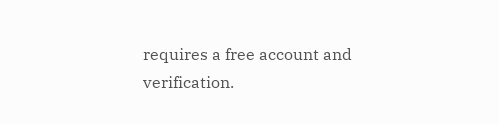requires a free account and verification.